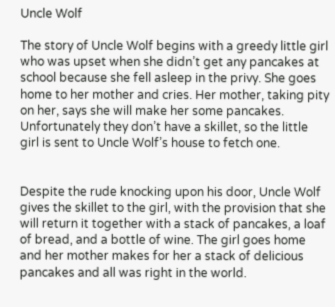Uncle Wolf

The story of Uncle Wolf begins with a greedy little girl who was upset when she didn’t get any pancakes at school because she fell asleep in the privy. She goes home to her mother and cries. Her mother, taking pity on her, says she will make her some pancakes. Unfortunately they don’t have a skillet, so the little girl is sent to Uncle Wolf’s house to fetch one.


Despite the rude knocking upon his door, Uncle Wolf gives the skillet to the girl, with the provision that she will return it together with a stack of pancakes, a loaf of bread, and a bottle of wine. The girl goes home and her mother makes for her a stack of delicious pancakes and all was right in the world.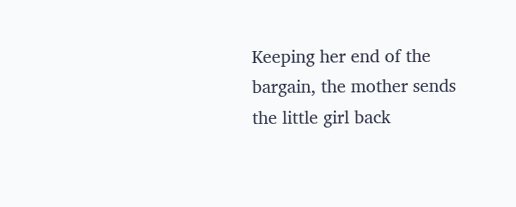Keeping her end of the bargain, the mother sends the little girl back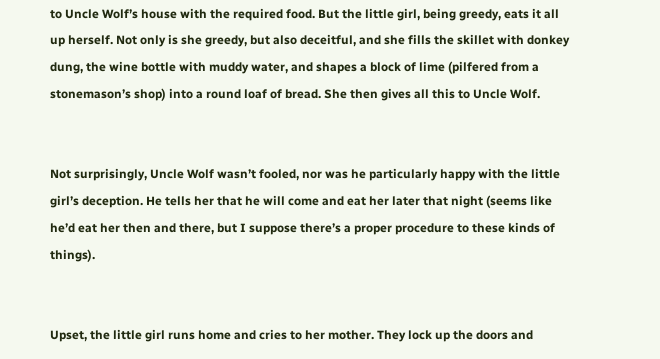to Uncle Wolf’s house with the required food. But the little girl, being greedy, eats it all up herself. Not only is she greedy, but also deceitful, and she fills the skillet with donkey dung, the wine bottle with muddy water, and shapes a block of lime (pilfered from a stonemason’s shop) into a round loaf of bread. She then gives all this to Uncle Wolf.


Not surprisingly, Uncle Wolf wasn’t fooled, nor was he particularly happy with the little girl’s deception. He tells her that he will come and eat her later that night (seems like he’d eat her then and there, but I suppose there’s a proper procedure to these kinds of things).


Upset, the little girl runs home and cries to her mother. They lock up the doors and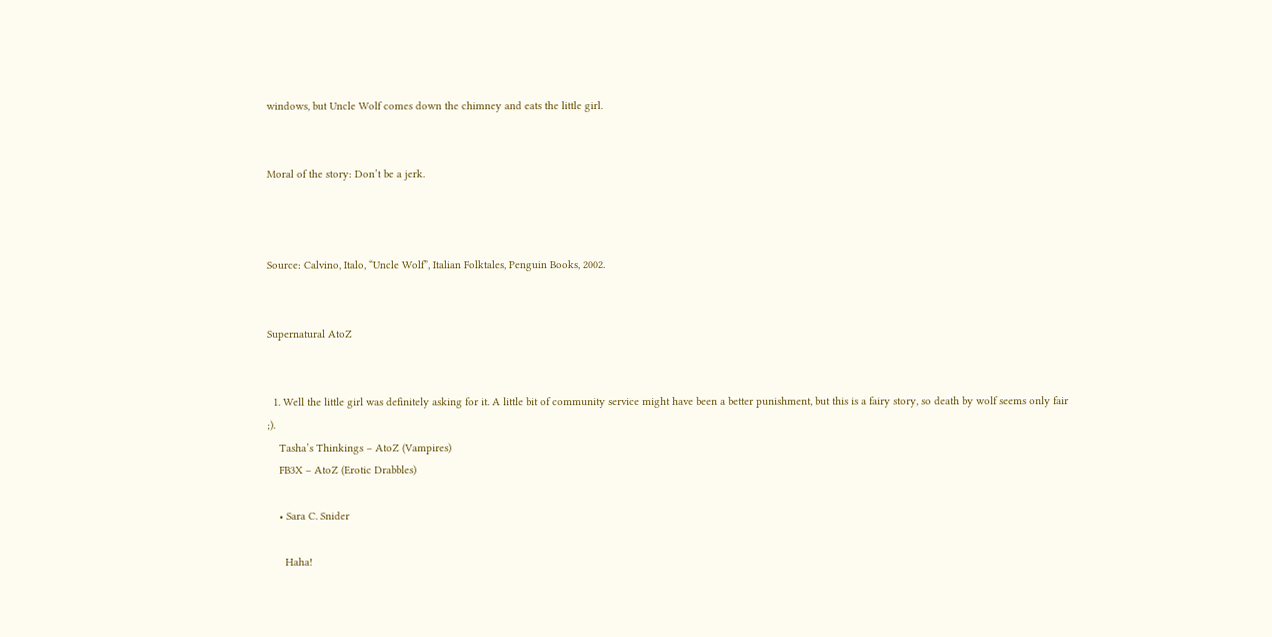windows, but Uncle Wolf comes down the chimney and eats the little girl.


Moral of the story: Don’t be a jerk.



Source: Calvino, Italo, “Uncle Wolf”, Italian Folktales, Penguin Books, 2002.


Supernatural AtoZ


  1. Well the little girl was definitely asking for it. A little bit of community service might have been a better punishment, but this is a fairy story, so death by wolf seems only fair ;).
    Tasha’s Thinkings – AtoZ (Vampires)
    FB3X – AtoZ (Erotic Drabbles)

    • Sara C. Snider

      Haha!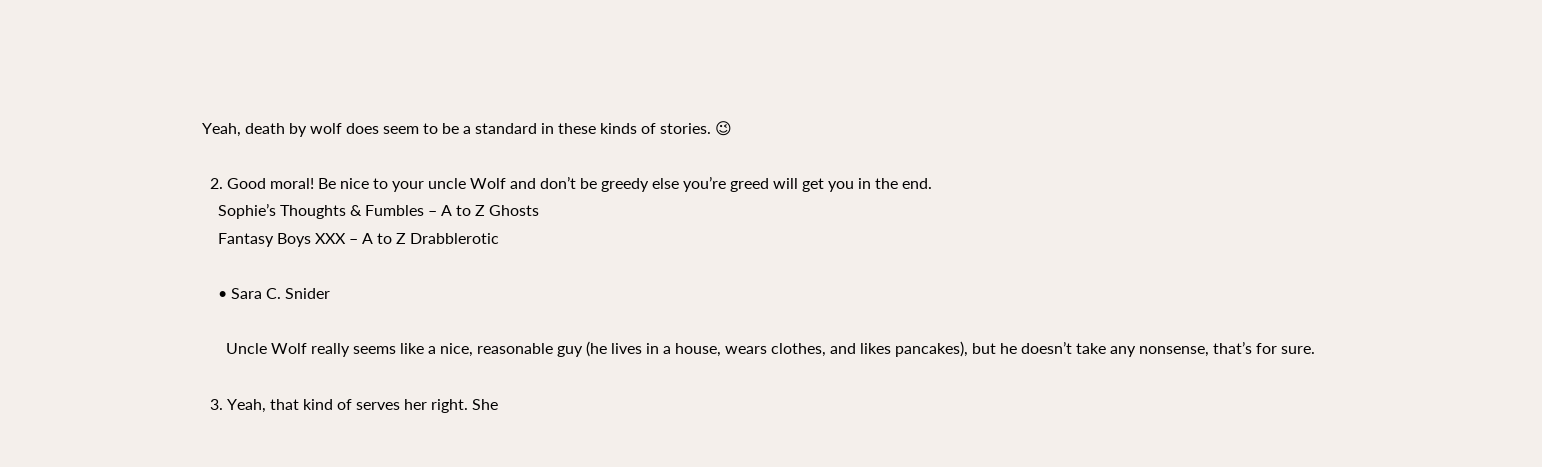Yeah, death by wolf does seem to be a standard in these kinds of stories. 😉

  2. Good moral! Be nice to your uncle Wolf and don’t be greedy else you’re greed will get you in the end.
    Sophie’s Thoughts & Fumbles – A to Z Ghosts
    Fantasy Boys XXX – A to Z Drabblerotic

    • Sara C. Snider

      Uncle Wolf really seems like a nice, reasonable guy (he lives in a house, wears clothes, and likes pancakes), but he doesn’t take any nonsense, that’s for sure.

  3. Yeah, that kind of serves her right. She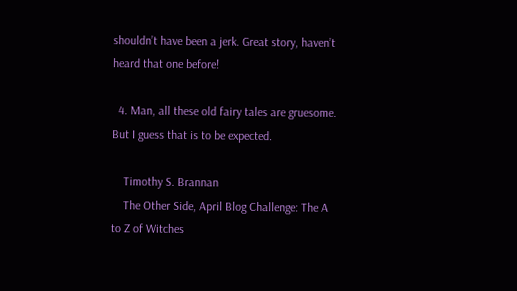shouldn’t have been a jerk. Great story, haven’t heard that one before!

  4. Man, all these old fairy tales are gruesome. But I guess that is to be expected.

    Timothy S. Brannan
    The Other Side, April Blog Challenge: The A to Z of Witches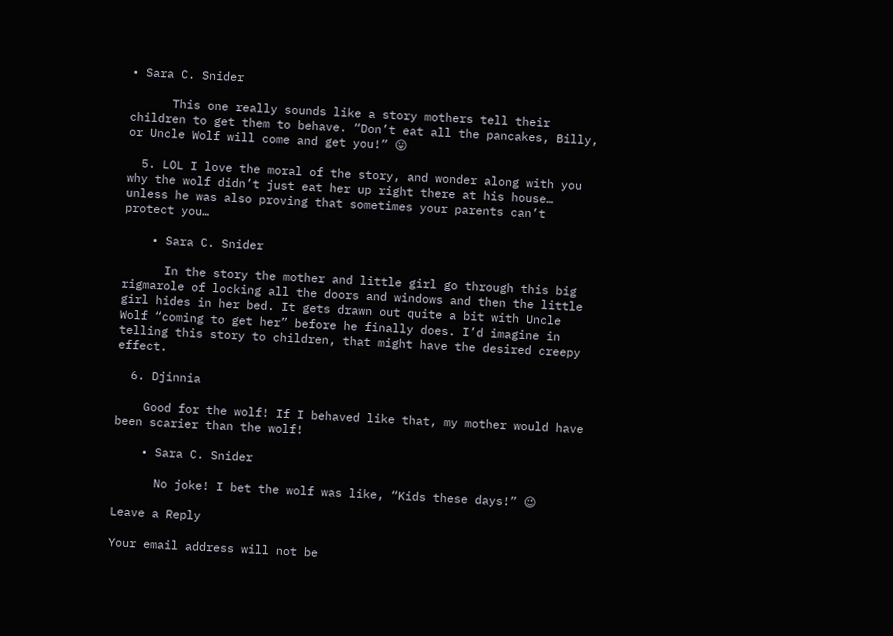• Sara C. Snider

      This one really sounds like a story mothers tell their children to get them to behave. “Don’t eat all the pancakes, Billy, or Uncle Wolf will come and get you!” 😛

  5. LOL I love the moral of the story, and wonder along with you why the wolf didn’t just eat her up right there at his house… unless he was also proving that sometimes your parents can’t protect you…

    • Sara C. Snider

      In the story the mother and little girl go through this big rigmarole of locking all the doors and windows and then the little girl hides in her bed. It gets drawn out quite a bit with Uncle Wolf “coming to get her” before he finally does. I’d imagine in telling this story to children, that might have the desired creepy effect.

  6. Djinnia

    Good for the wolf! If I behaved like that, my mother would have been scarier than the wolf!

    • Sara C. Snider

      No joke! I bet the wolf was like, “Kids these days!” 😉

Leave a Reply

Your email address will not be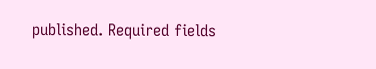published. Required fields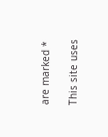are marked *

This site uses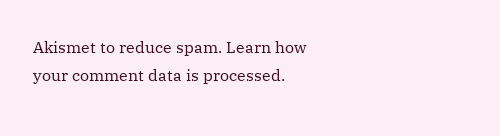Akismet to reduce spam. Learn how your comment data is processed.